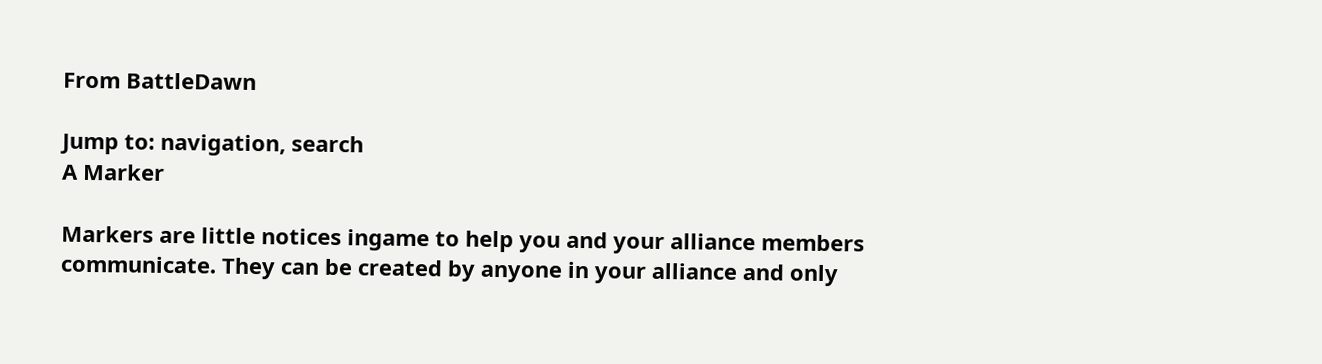From BattleDawn

Jump to: navigation, search
A Marker

Markers are little notices ingame to help you and your alliance members communicate. They can be created by anyone in your alliance and only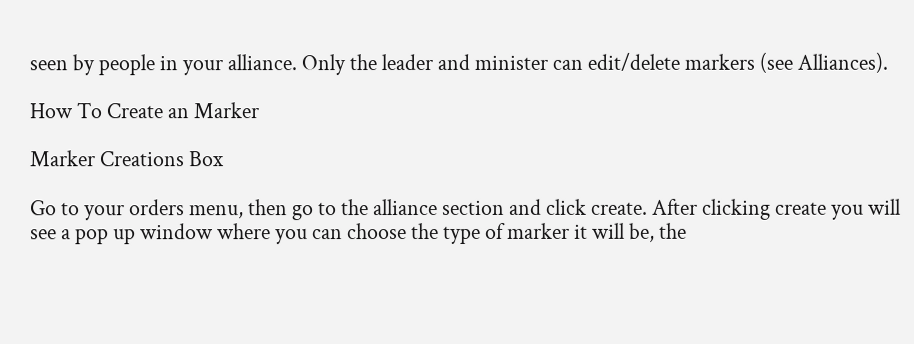seen by people in your alliance. Only the leader and minister can edit/delete markers (see Alliances).

How To Create an Marker

Marker Creations Box

Go to your orders menu, then go to the alliance section and click create. After clicking create you will see a pop up window where you can choose the type of marker it will be, the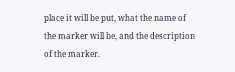place it will be put, what the name of the marker will be, and the description of the marker.